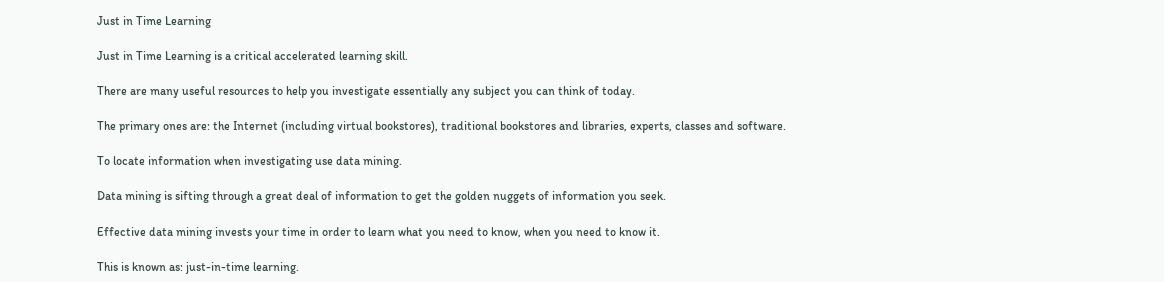Just in Time Learning

Just in Time Learning is a critical accelerated learning skill.

There are many useful resources to help you investigate essentially any subject you can think of today.

The primary ones are: the Internet (including virtual bookstores), traditional bookstores and libraries, experts, classes and software.

To locate information when investigating use data mining.

Data mining is sifting through a great deal of information to get the golden nuggets of information you seek.

Effective data mining invests your time in order to learn what you need to know, when you need to know it.

This is known as: just-in-time learning.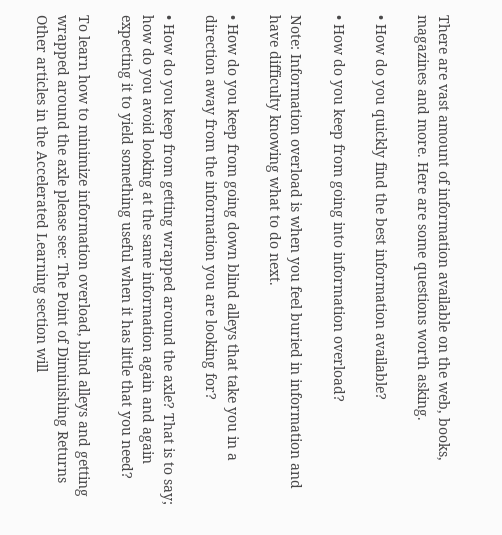There are vast amount of information available on the web, books, magazines and more. Here are some questions worth asking.

• How do you quickly find the best information available?

• How do you keep from going into information overload?

Note: Information overload is when you feel buried in information and have difficulty knowing what to do next.

• How do you keep from going down blind alleys that take you in a direction away from the information you are looking for?

• How do you keep from getting wrapped around the axle? That is to say; how do you avoid looking at the same information again and again expecting it to yield something useful when it has little that you need?

To learn how to minimize information overload, blind alleys and getting wrapped around the axle please see: The Point of Diminishing Returns Other articles in the Accelerated Learning section will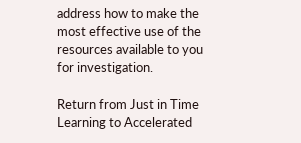address how to make the most effective use of the resources available to you for investigation.

Return from Just in Time Learning to Accelerated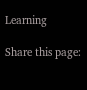Learning

Share this page: